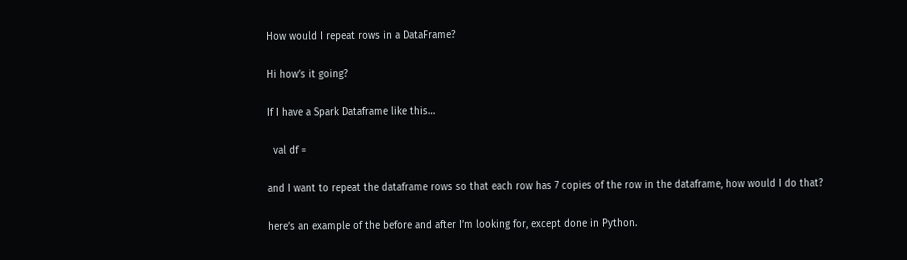How would I repeat rows in a DataFrame?

Hi how’s it going?

If I have a Spark Dataframe like this…

  val df =

and I want to repeat the dataframe rows so that each row has 7 copies of the row in the dataframe, how would I do that?

here’s an example of the before and after I’m looking for, except done in Python.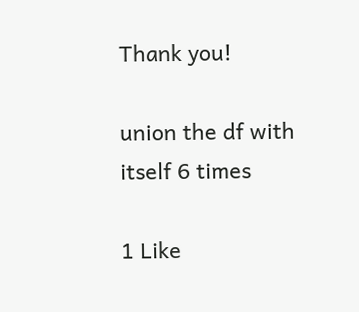Thank you!

union the df with itself 6 times

1 Like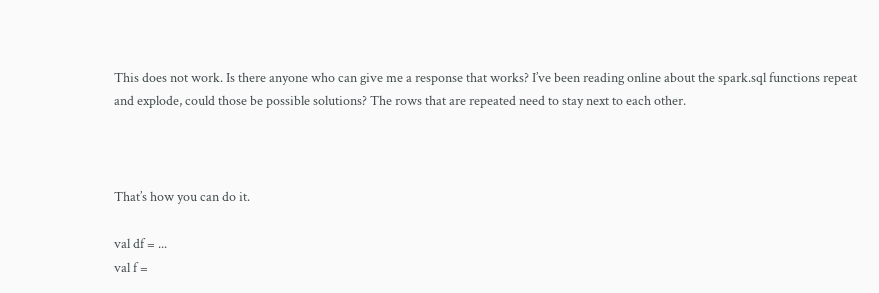This does not work. Is there anyone who can give me a response that works? I’ve been reading online about the spark.sql functions repeat and explode, could those be possible solutions? The rows that are repeated need to stay next to each other.



That’s how you can do it.

val df = ...
val f =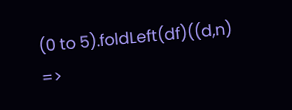(0 to 5).foldLeft(df)((d,n) =>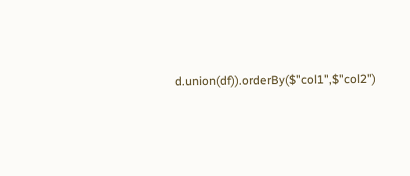d.union(df)).orderBy($"col1",$"col2")